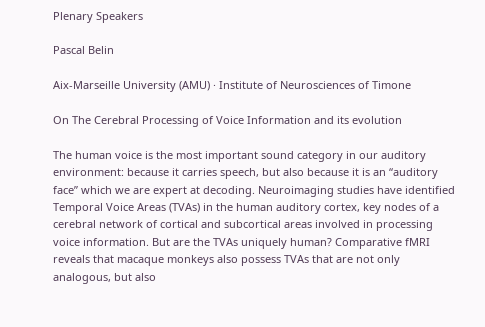Plenary Speakers

Pascal Belin

Aix-Marseille University (AMU) · Institute of Neurosciences of Timone

On The Cerebral Processing of Voice Information and its evolution

The human voice is the most important sound category in our auditory environment: because it carries speech, but also because it is an “auditory face” which we are expert at decoding. Neuroimaging studies have identified Temporal Voice Areas (TVAs) in the human auditory cortex, key nodes of a cerebral network of cortical and subcortical areas involved in processing voice information. But are the TVAs uniquely human? Comparative fMRI reveals that macaque monkeys also possess TVAs that are not only analogous, but also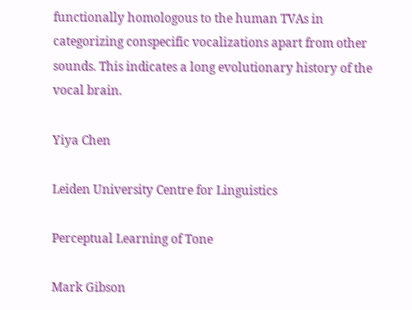functionally homologous to the human TVAs in categorizing conspecific vocalizations apart from other sounds. This indicates a long evolutionary history of the vocal brain.

Yiya Chen

Leiden University Centre for Linguistics

Perceptual Learning of Tone

Mark Gibson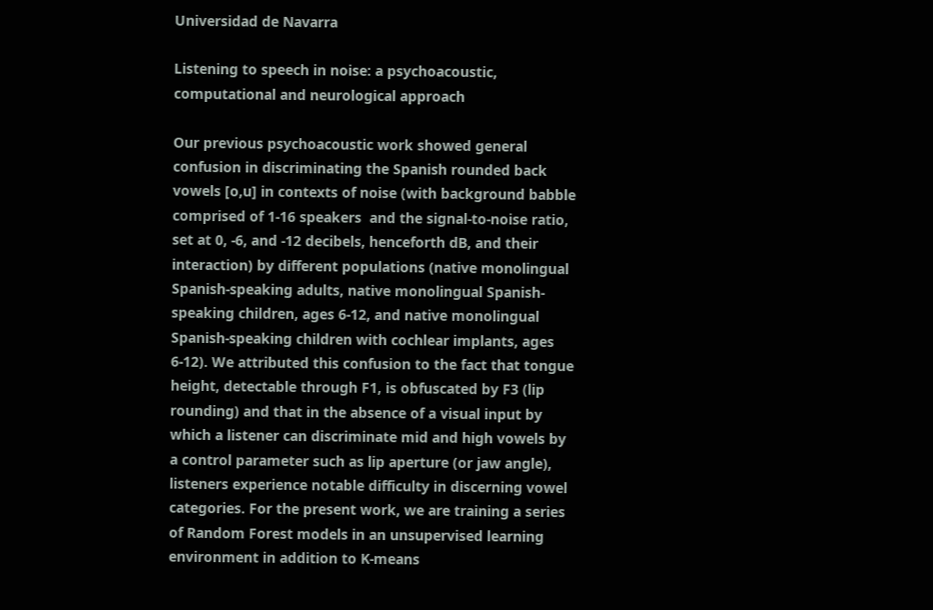Universidad de Navarra

Listening to speech in noise: a psychoacoustic, computational and neurological approach

Our previous psychoacoustic work showed general confusion in discriminating the Spanish rounded back vowels [o,u] in contexts of noise (with background babble comprised of 1-16 speakers  and the signal-to-noise ratio, set at 0, -6, and -12 decibels, henceforth dB, and their interaction) by different populations (native monolingual Spanish-speaking adults, native monolingual Spanish-speaking children, ages 6-12, and native monolingual Spanish-speaking children with cochlear implants, ages 6-12). We attributed this confusion to the fact that tongue height, detectable through F1, is obfuscated by F3 (lip rounding) and that in the absence of a visual input by which a listener can discriminate mid and high vowels by a control parameter such as lip aperture (or jaw angle), listeners experience notable difficulty in discerning vowel categories. For the present work, we are training a series of Random Forest models in an unsupervised learning environment in addition to K-means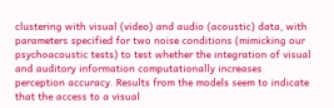clustering with visual (video) and audio (acoustic) data, with parameters specified for two noise conditions (mimicking our psychoacoustic tests) to test whether the integration of visual and auditory information computationally increases perception accuracy. Results from the models seem to indicate that the access to a visual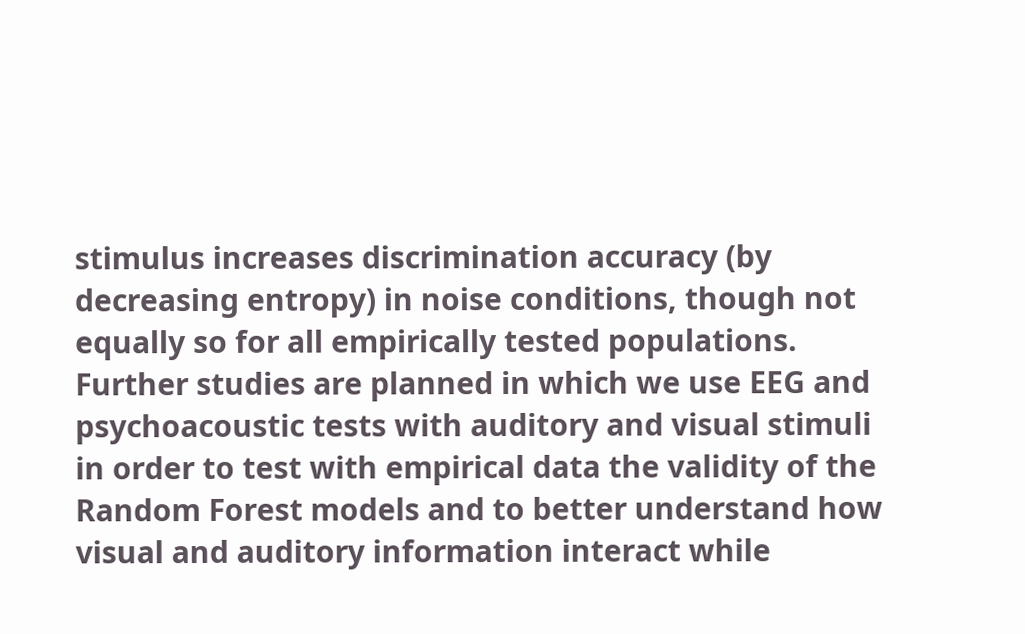stimulus increases discrimination accuracy (by decreasing entropy) in noise conditions, though not equally so for all empirically tested populations. Further studies are planned in which we use EEG and psychoacoustic tests with auditory and visual stimuli in order to test with empirical data the validity of the Random Forest models and to better understand how visual and auditory information interact while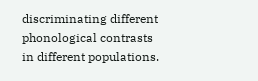discriminating different phonological contrasts in different populations.